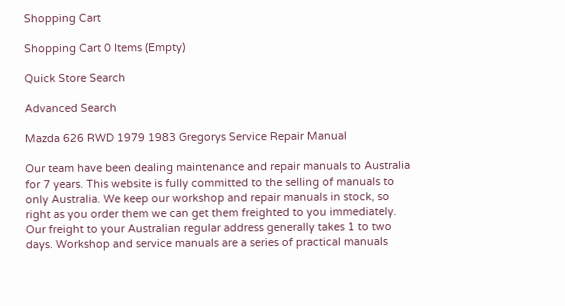Shopping Cart

Shopping Cart 0 Items (Empty)

Quick Store Search

Advanced Search

Mazda 626 RWD 1979 1983 Gregorys Service Repair Manual

Our team have been dealing maintenance and repair manuals to Australia for 7 years. This website is fully committed to the selling of manuals to only Australia. We keep our workshop and repair manuals in stock, so right as you order them we can get them freighted to you immediately. Our freight to your Australian regular address generally takes 1 to two days. Workshop and service manuals are a series of practical manuals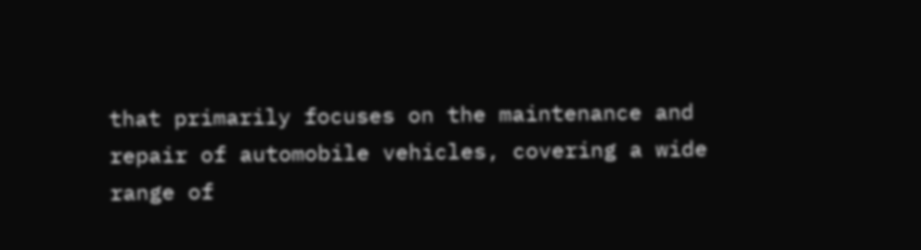that primarily focuses on the maintenance and repair of automobile vehicles, covering a wide range of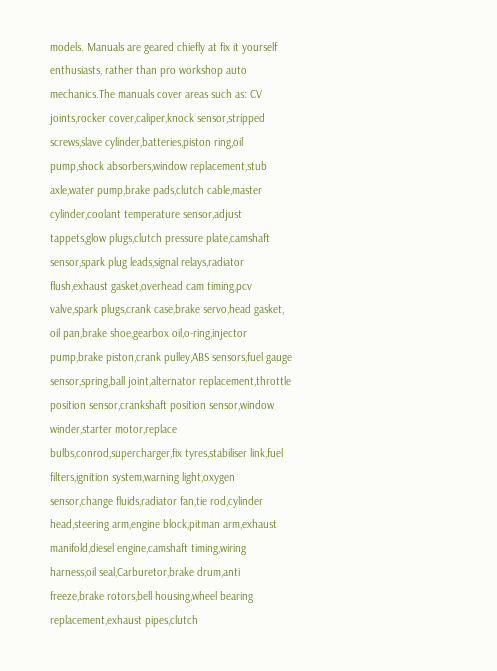models. Manuals are geared chiefly at fix it yourself enthusiasts, rather than pro workshop auto mechanics.The manuals cover areas such as: CV joints,rocker cover,caliper,knock sensor,stripped screws,slave cylinder,batteries,piston ring,oil pump,shock absorbers,window replacement,stub axle,water pump,brake pads,clutch cable,master cylinder,coolant temperature sensor,adjust tappets,glow plugs,clutch pressure plate,camshaft sensor,spark plug leads,signal relays,radiator flush,exhaust gasket,overhead cam timing,pcv valve,spark plugs,crank case,brake servo,head gasket, oil pan,brake shoe,gearbox oil,o-ring,injector pump,brake piston,crank pulley,ABS sensors,fuel gauge sensor,spring,ball joint,alternator replacement,throttle position sensor,crankshaft position sensor,window winder,starter motor,replace bulbs,conrod,supercharger,fix tyres,stabiliser link,fuel filters,ignition system,warning light,oxygen sensor,change fluids,radiator fan,tie rod,cylinder head,steering arm,engine block,pitman arm,exhaust manifold,diesel engine,camshaft timing,wiring harness,oil seal,Carburetor,brake drum,anti freeze,brake rotors,bell housing,wheel bearing replacement,exhaust pipes,clutch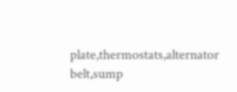plate,thermostats,alternator belt,sump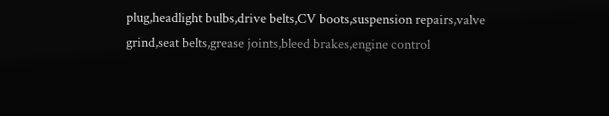plug,headlight bulbs,drive belts,CV boots,suspension repairs,valve grind,seat belts,grease joints,bleed brakes,engine control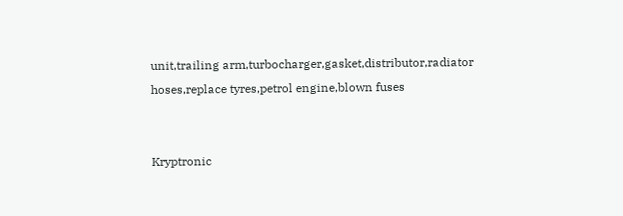unit,trailing arm,turbocharger,gasket,distributor,radiator hoses,replace tyres,petrol engine,blown fuses


Kryptronic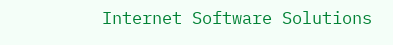Internet Software Solutions